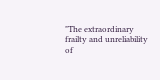"The extraordinary frailty and unreliability of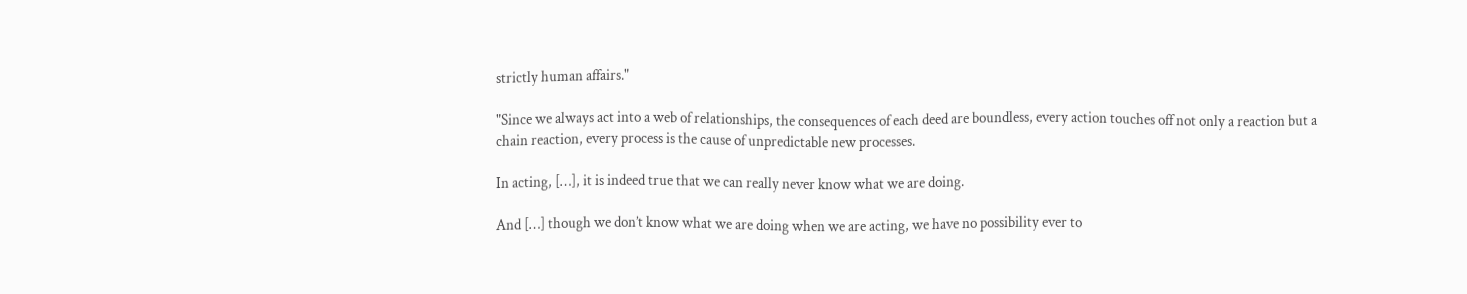strictly human affairs."

"Since we always act into a web of relationships, the consequences of each deed are boundless, every action touches off not only a reaction but a chain reaction, every process is the cause of unpredictable new processes.

In acting, […], it is indeed true that we can really never know what we are doing.

And […] though we don’t know what we are doing when we are acting, we have no possibility ever to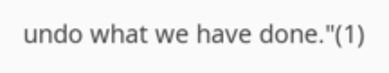undo what we have done."(1)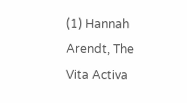(1) Hannah Arendt, The Vita Activa